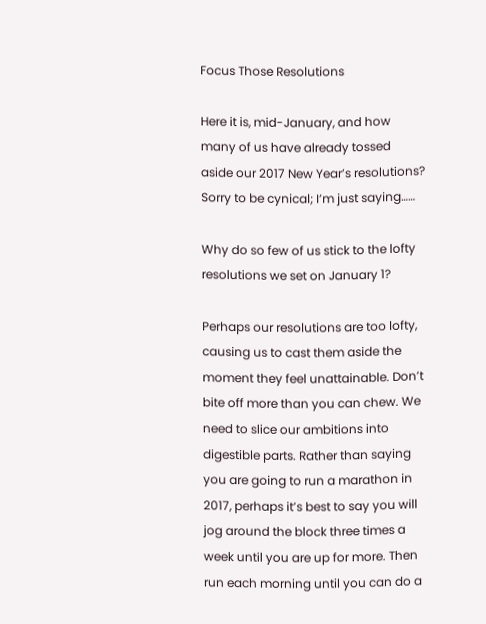Focus Those Resolutions

Here it is, mid-January, and how many of us have already tossed aside our 2017 New Year’s resolutions? Sorry to be cynical; I’m just saying……

Why do so few of us stick to the lofty resolutions we set on January 1?

Perhaps our resolutions are too lofty, causing us to cast them aside the moment they feel unattainable. Don’t bite off more than you can chew. We need to slice our ambitions into digestible parts. Rather than saying you are going to run a marathon in 2017, perhaps it’s best to say you will jog around the block three times a week until you are up for more. Then run each morning until you can do a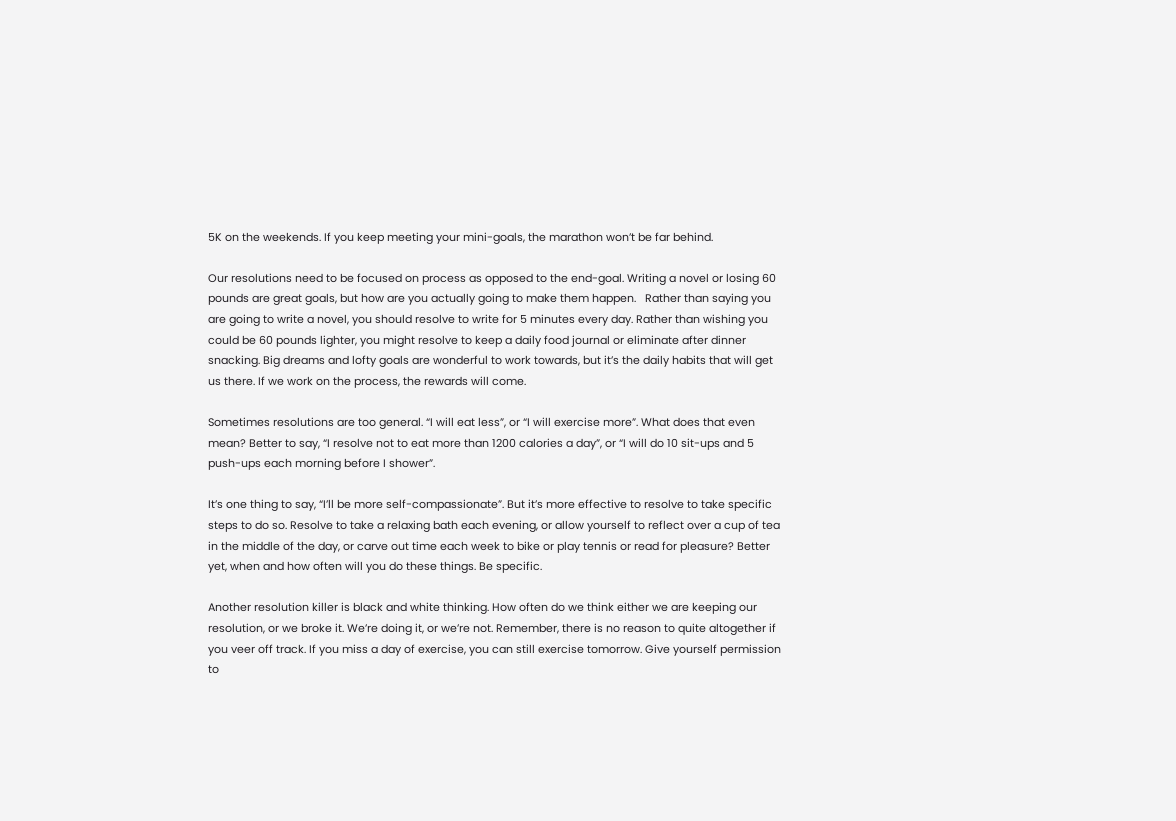5K on the weekends. If you keep meeting your mini-goals, the marathon won’t be far behind.

Our resolutions need to be focused on process as opposed to the end-goal. Writing a novel or losing 60 pounds are great goals, but how are you actually going to make them happen.   Rather than saying you are going to write a novel, you should resolve to write for 5 minutes every day. Rather than wishing you could be 60 pounds lighter, you might resolve to keep a daily food journal or eliminate after dinner snacking. Big dreams and lofty goals are wonderful to work towards, but it’s the daily habits that will get us there. If we work on the process, the rewards will come.

Sometimes resolutions are too general. “I will eat less”, or “I will exercise more”. What does that even mean? Better to say, “I resolve not to eat more than 1200 calories a day”, or “I will do 10 sit-ups and 5 push-ups each morning before I shower”.

It’s one thing to say, “I’ll be more self-compassionate”. But it’s more effective to resolve to take specific steps to do so. Resolve to take a relaxing bath each evening, or allow yourself to reflect over a cup of tea in the middle of the day, or carve out time each week to bike or play tennis or read for pleasure? Better yet, when and how often will you do these things. Be specific.

Another resolution killer is black and white thinking. How often do we think either we are keeping our resolution, or we broke it. We’re doing it, or we’re not. Remember, there is no reason to quite altogether if you veer off track. If you miss a day of exercise, you can still exercise tomorrow. Give yourself permission to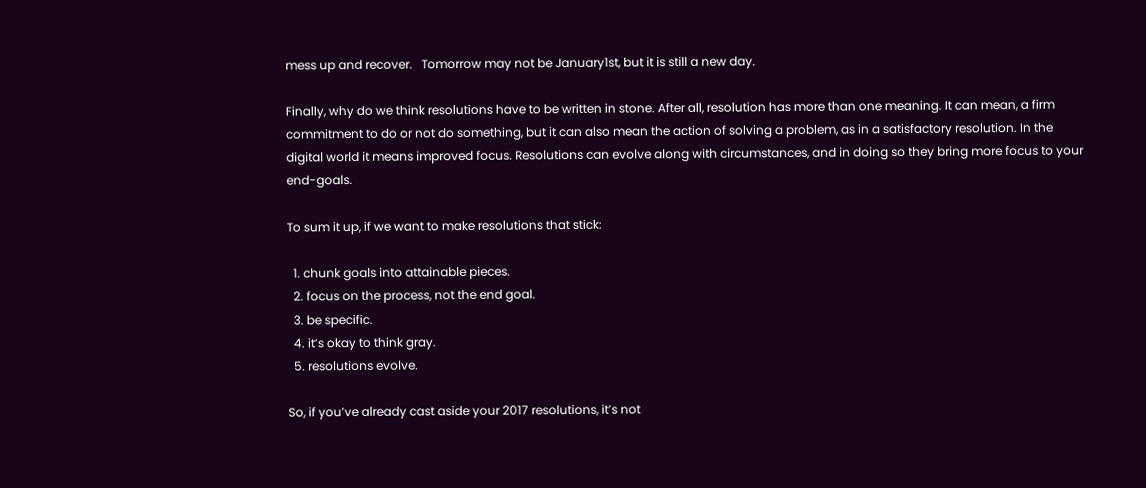mess up and recover.   Tomorrow may not be January1st, but it is still a new day.

Finally, why do we think resolutions have to be written in stone. After all, resolution has more than one meaning. It can mean, a firm commitment to do or not do something, but it can also mean the action of solving a problem, as in a satisfactory resolution. In the digital world it means improved focus. Resolutions can evolve along with circumstances, and in doing so they bring more focus to your end-goals.

To sum it up, if we want to make resolutions that stick:

  1. chunk goals into attainable pieces.
  2. focus on the process, not the end goal.
  3. be specific.
  4. it’s okay to think gray.
  5. resolutions evolve.

So, if you’ve already cast aside your 2017 resolutions, it’s not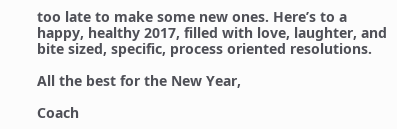too late to make some new ones. Here’s to a happy, healthy 2017, filled with love, laughter, and bite sized, specific, process oriented resolutions.

All the best for the New Year,

Coach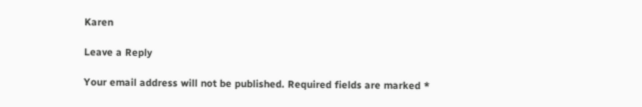Karen

Leave a Reply

Your email address will not be published. Required fields are marked *